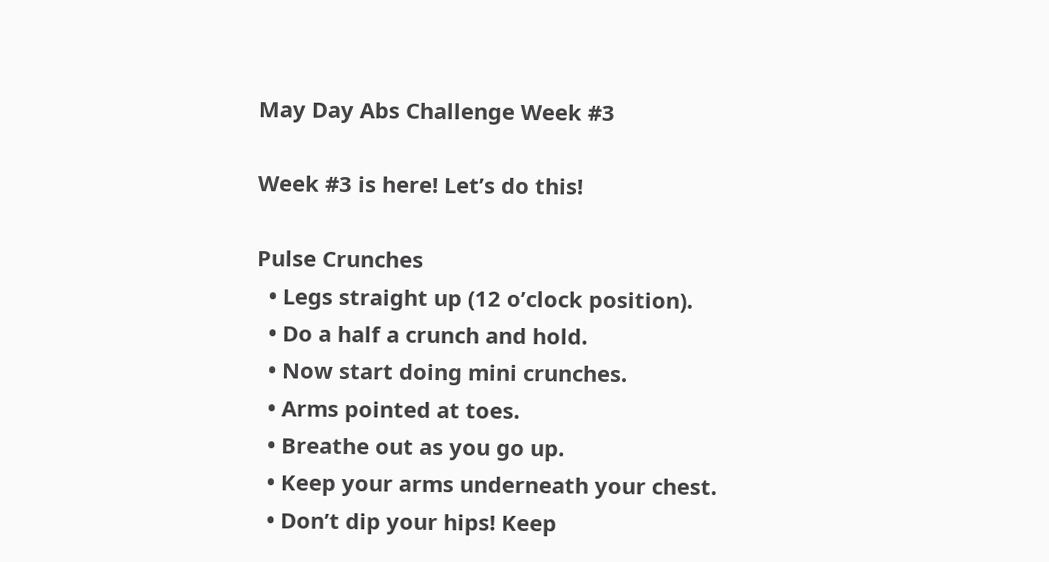May Day Abs Challenge Week #3

Week #3 is here! Let’s do this!

Pulse Crunches
  • Legs straight up (12 o’clock position).
  • Do a half a crunch and hold.
  • Now start doing mini crunches.
  • Arms pointed at toes.
  • Breathe out as you go up.
  • Keep your arms underneath your chest.
  • Don’t dip your hips! Keep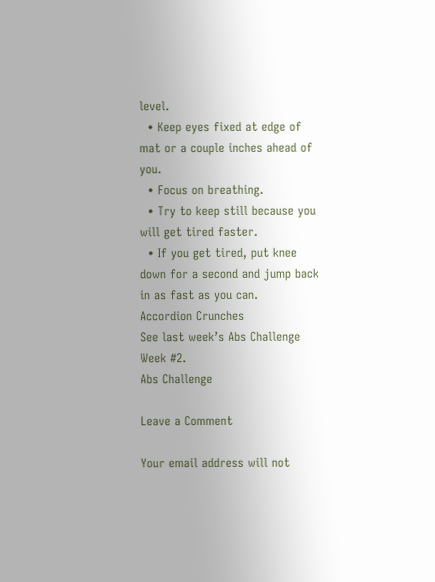level.
  • Keep eyes fixed at edge of mat or a couple inches ahead of you.
  • Focus on breathing.
  • Try to keep still because you will get tired faster.
  • If you get tired, put knee down for a second and jump back in as fast as you can.
Accordion Crunches
See last week’s Abs Challenge Week #2.
Abs Challenge

Leave a Comment

Your email address will not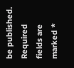be published. Required fields are marked *